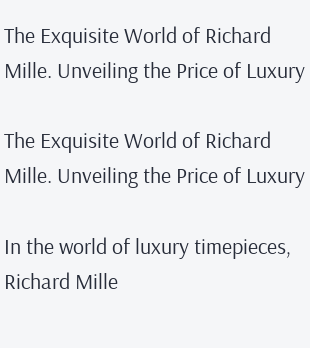The Exquisite World of Richard Mille. Unveiling the Price of Luxury

The Exquisite World of Richard Mille. Unveiling the Price of Luxury

In the world of luxury timepieces, Richard Mille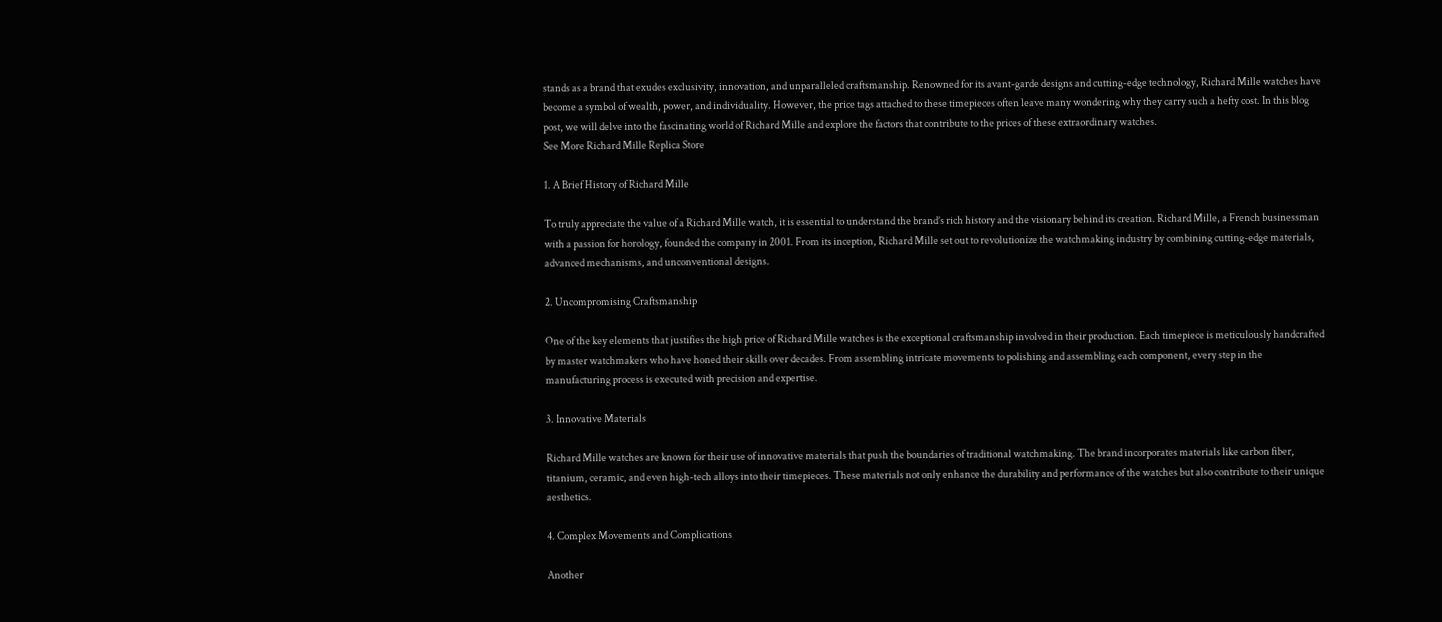stands as a brand that exudes exclusivity, innovation, and unparalleled craftsmanship. Renowned for its avant-garde designs and cutting-edge technology, Richard Mille watches have become a symbol of wealth, power, and individuality. However, the price tags attached to these timepieces often leave many wondering why they carry such a hefty cost. In this blog post, we will delve into the fascinating world of Richard Mille and explore the factors that contribute to the prices of these extraordinary watches.
See More Richard Mille Replica Store

1. A Brief History of Richard Mille

To truly appreciate the value of a Richard Mille watch, it is essential to understand the brand’s rich history and the visionary behind its creation. Richard Mille, a French businessman with a passion for horology, founded the company in 2001. From its inception, Richard Mille set out to revolutionize the watchmaking industry by combining cutting-edge materials, advanced mechanisms, and unconventional designs.

2. Uncompromising Craftsmanship

One of the key elements that justifies the high price of Richard Mille watches is the exceptional craftsmanship involved in their production. Each timepiece is meticulously handcrafted by master watchmakers who have honed their skills over decades. From assembling intricate movements to polishing and assembling each component, every step in the manufacturing process is executed with precision and expertise.

3. Innovative Materials

Richard Mille watches are known for their use of innovative materials that push the boundaries of traditional watchmaking. The brand incorporates materials like carbon fiber, titanium, ceramic, and even high-tech alloys into their timepieces. These materials not only enhance the durability and performance of the watches but also contribute to their unique aesthetics.

4. Complex Movements and Complications

Another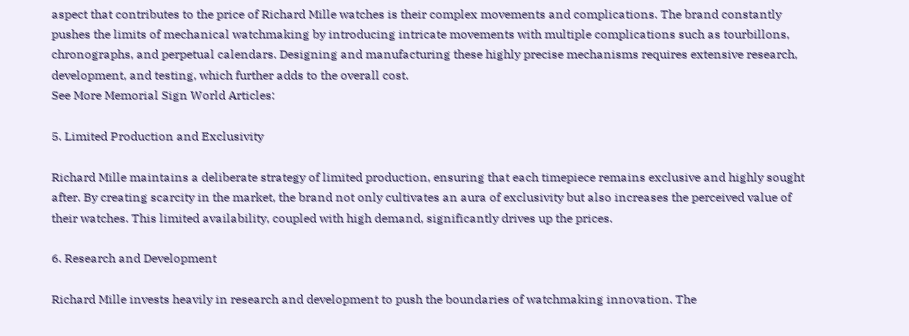aspect that contributes to the price of Richard Mille watches is their complex movements and complications. The brand constantly pushes the limits of mechanical watchmaking by introducing intricate movements with multiple complications such as tourbillons, chronographs, and perpetual calendars. Designing and manufacturing these highly precise mechanisms requires extensive research, development, and testing, which further adds to the overall cost.
See More Memorial Sign World Articles:

5. Limited Production and Exclusivity

Richard Mille maintains a deliberate strategy of limited production, ensuring that each timepiece remains exclusive and highly sought after. By creating scarcity in the market, the brand not only cultivates an aura of exclusivity but also increases the perceived value of their watches. This limited availability, coupled with high demand, significantly drives up the prices.

6. Research and Development

Richard Mille invests heavily in research and development to push the boundaries of watchmaking innovation. The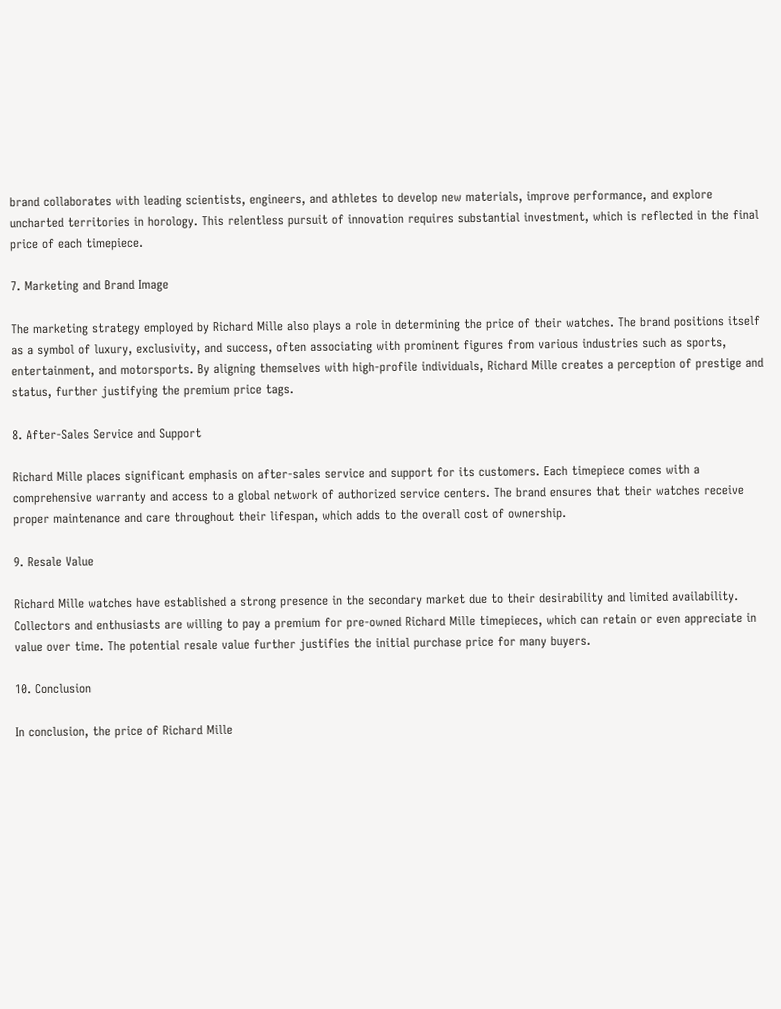brand collaborates with leading scientists, engineers, and athletes to develop new materials, improve performance, and explore uncharted territories in horology. This relentless pursuit of innovation requires substantial investment, which is reflected in the final price of each timepiece.

7. Marketing and Brand Image

The marketing strategy employed by Richard Mille also plays a role in determining the price of their watches. The brand positions itself as a symbol of luxury, exclusivity, and success, often associating with prominent figures from various industries such as sports, entertainment, and motorsports. By aligning themselves with high-profile individuals, Richard Mille creates a perception of prestige and status, further justifying the premium price tags.

8. After-Sales Service and Support

Richard Mille places significant emphasis on after-sales service and support for its customers. Each timepiece comes with a comprehensive warranty and access to a global network of authorized service centers. The brand ensures that their watches receive proper maintenance and care throughout their lifespan, which adds to the overall cost of ownership.

9. Resale Value

Richard Mille watches have established a strong presence in the secondary market due to their desirability and limited availability. Collectors and enthusiasts are willing to pay a premium for pre-owned Richard Mille timepieces, which can retain or even appreciate in value over time. The potential resale value further justifies the initial purchase price for many buyers.

10. Conclusion

In conclusion, the price of Richard Mille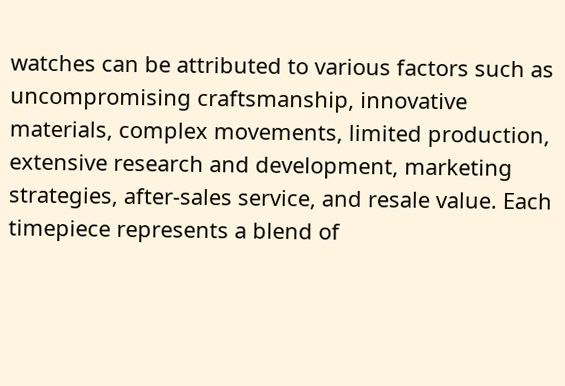watches can be attributed to various factors such as uncompromising craftsmanship, innovative materials, complex movements, limited production, extensive research and development, marketing strategies, after-sales service, and resale value. Each timepiece represents a blend of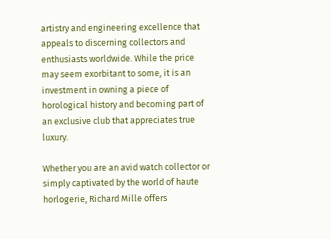artistry and engineering excellence that appeals to discerning collectors and enthusiasts worldwide. While the price may seem exorbitant to some, it is an investment in owning a piece of horological history and becoming part of an exclusive club that appreciates true luxury.

Whether you are an avid watch collector or simply captivated by the world of haute horlogerie, Richard Mille offers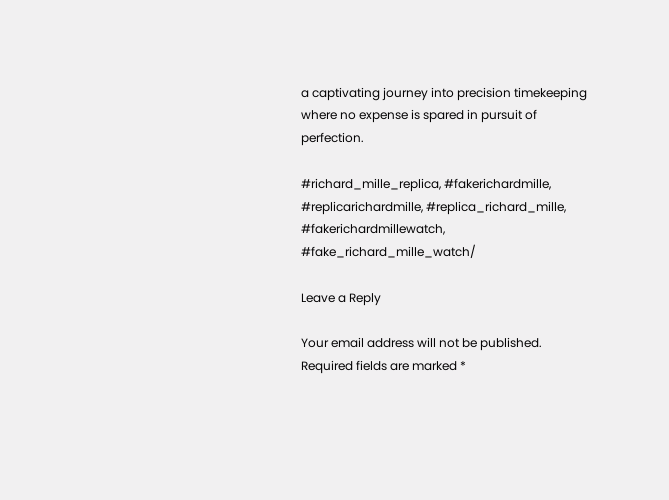a captivating journey into precision timekeeping where no expense is spared in pursuit of perfection.

#richard_mille_replica, #fakerichardmille, #replicarichardmille, #replica_richard_mille, #fakerichardmillewatch, #fake_richard_mille_watch/

Leave a Reply

Your email address will not be published. Required fields are marked *